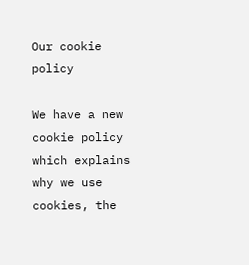Our cookie policy

We have a new cookie policy which explains why we use cookies, the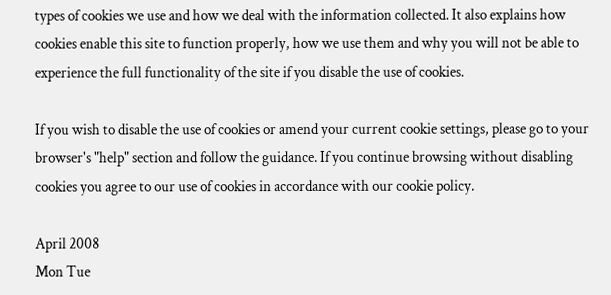types of cookies we use and how we deal with the information collected. It also explains how cookies enable this site to function properly, how we use them and why you will not be able to experience the full functionality of the site if you disable the use of cookies.

If you wish to disable the use of cookies or amend your current cookie settings, please go to your browser's "help" section and follow the guidance. If you continue browsing without disabling cookies you agree to our use of cookies in accordance with our cookie policy.

April 2008
Mon Tue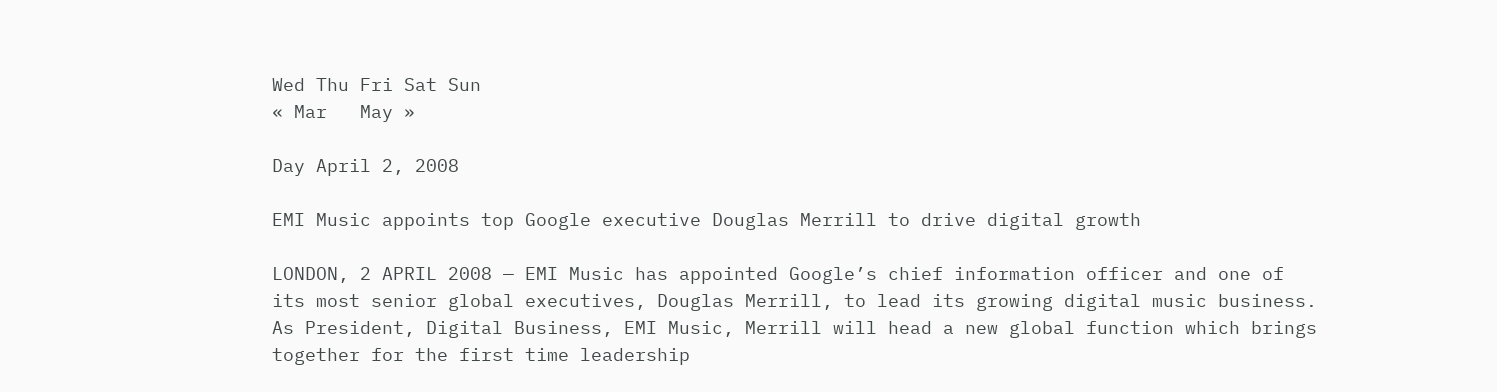Wed Thu Fri Sat Sun
« Mar   May »

Day April 2, 2008

EMI Music appoints top Google executive Douglas Merrill to drive digital growth

LONDON, 2 APRIL 2008 — EMI Music has appointed Google’s chief information officer and one of its most senior global executives, Douglas Merrill, to lead its growing digital music business. As President, Digital Business, EMI Music, Merrill will head a new global function which brings together for the first time leadership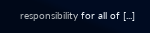responsibility for all of [...]